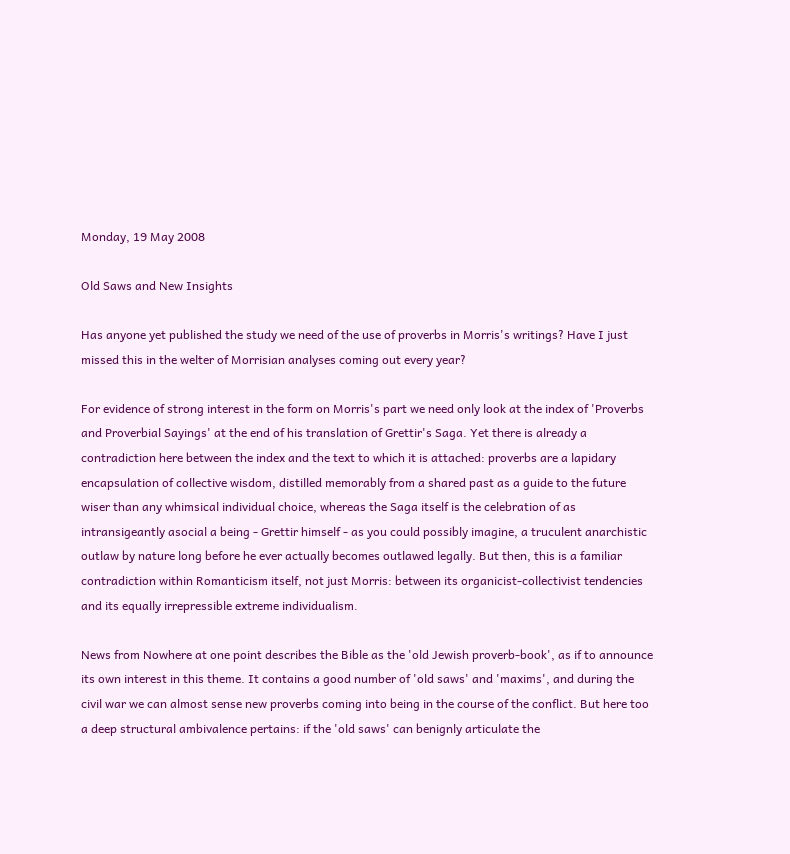Monday, 19 May 2008

Old Saws and New Insights

Has anyone yet published the study we need of the use of proverbs in Morris's writings? Have I just missed this in the welter of Morrisian analyses coming out every year?

For evidence of strong interest in the form on Morris's part we need only look at the index of 'Proverbs and Proverbial Sayings' at the end of his translation of Grettir's Saga. Yet there is already a contradiction here between the index and the text to which it is attached: proverbs are a lapidary encapsulation of collective wisdom, distilled memorably from a shared past as a guide to the future wiser than any whimsical individual choice, whereas the Saga itself is the celebration of as intransigeantly asocial a being - Grettir himself - as you could possibly imagine, a truculent anarchistic outlaw by nature long before he ever actually becomes outlawed legally. But then, this is a familiar contradiction within Romanticism itself, not just Morris: between its organicist-collectivist tendencies and its equally irrepressible extreme individualism.

News from Nowhere at one point describes the Bible as the 'old Jewish proverb-book', as if to announce its own interest in this theme. It contains a good number of 'old saws' and 'maxims', and during the civil war we can almost sense new proverbs coming into being in the course of the conflict. But here too a deep structural ambivalence pertains: if the 'old saws' can benignly articulate the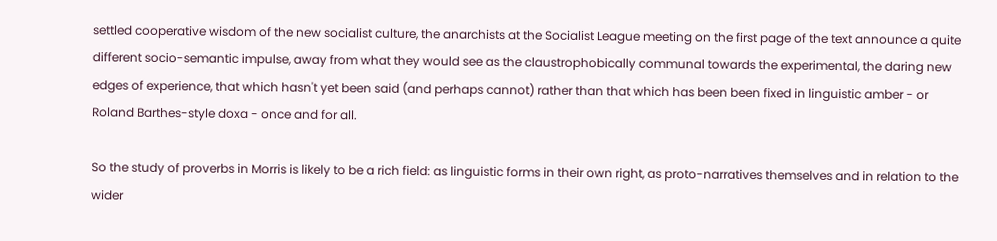settled cooperative wisdom of the new socialist culture, the anarchists at the Socialist League meeting on the first page of the text announce a quite different socio-semantic impulse, away from what they would see as the claustrophobically communal towards the experimental, the daring new edges of experience, that which hasn't yet been said (and perhaps cannot) rather than that which has been been fixed in linguistic amber - or Roland Barthes-style doxa - once and for all.

So the study of proverbs in Morris is likely to be a rich field: as linguistic forms in their own right, as proto-narratives themselves and in relation to the wider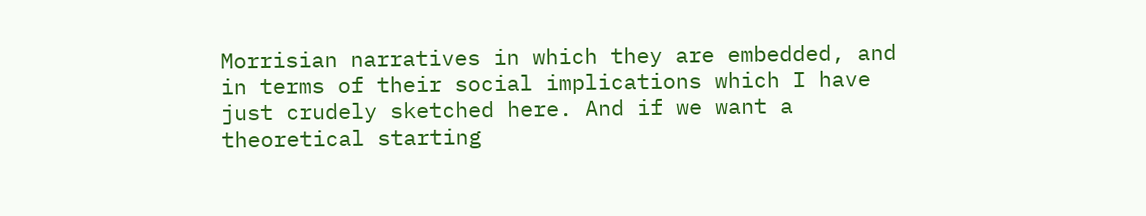Morrisian narratives in which they are embedded, and in terms of their social implications which I have just crudely sketched here. And if we want a theoretical starting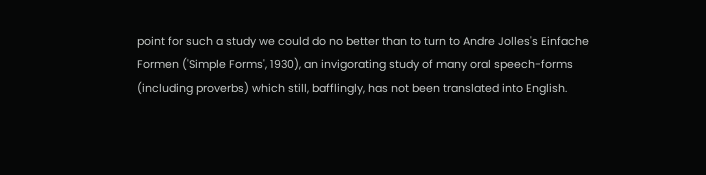point for such a study we could do no better than to turn to Andre Jolles's Einfache Formen ('Simple Forms', 1930), an invigorating study of many oral speech-forms (including proverbs) which still, bafflingly, has not been translated into English.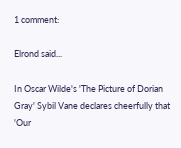1 comment:

Elrond said...

In Oscar Wilde's 'The Picture of Dorian Gray' Sybil Vane declares cheerfully that 'Our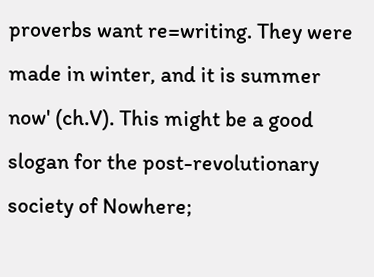proverbs want re=writing. They were made in winter, and it is summer now' (ch.V). This might be a good slogan for the post-revolutionary society of Nowhere;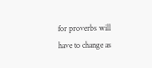for proverbs will have to change as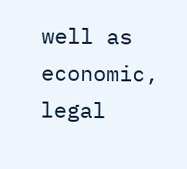well as economic, legal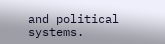and political systems.